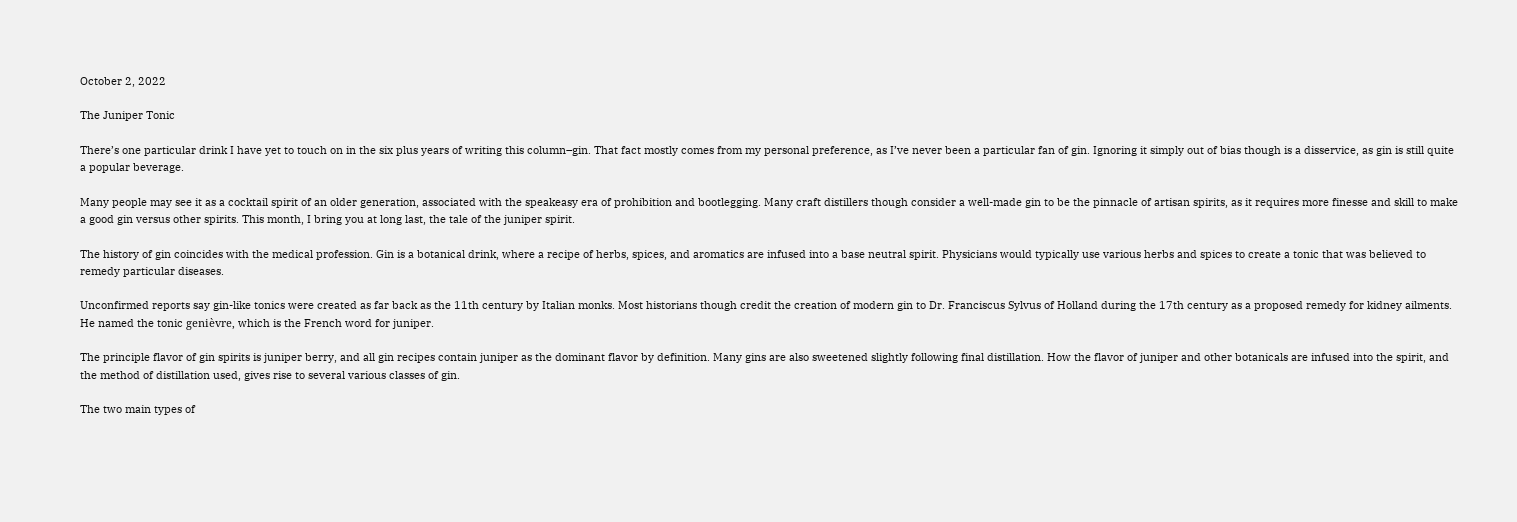October 2, 2022

The Juniper Tonic

There’s one particular drink I have yet to touch on in the six plus years of writing this column–gin. That fact mostly comes from my personal preference, as I’ve never been a particular fan of gin. Ignoring it simply out of bias though is a disservice, as gin is still quite a popular beverage.

Many people may see it as a cocktail spirit of an older generation, associated with the speakeasy era of prohibition and bootlegging. Many craft distillers though consider a well-made gin to be the pinnacle of artisan spirits, as it requires more finesse and skill to make a good gin versus other spirits. This month, I bring you at long last, the tale of the juniper spirit.

The history of gin coincides with the medical profession. Gin is a botanical drink, where a recipe of herbs, spices, and aromatics are infused into a base neutral spirit. Physicians would typically use various herbs and spices to create a tonic that was believed to remedy particular diseases.

Unconfirmed reports say gin-like tonics were created as far back as the 11th century by Italian monks. Most historians though credit the creation of modern gin to Dr. Franciscus Sylvus of Holland during the 17th century as a proposed remedy for kidney ailments. He named the tonic genièvre, which is the French word for juniper.

The principle flavor of gin spirits is juniper berry, and all gin recipes contain juniper as the dominant flavor by definition. Many gins are also sweetened slightly following final distillation. How the flavor of juniper and other botanicals are infused into the spirit, and the method of distillation used, gives rise to several various classes of gin.

The two main types of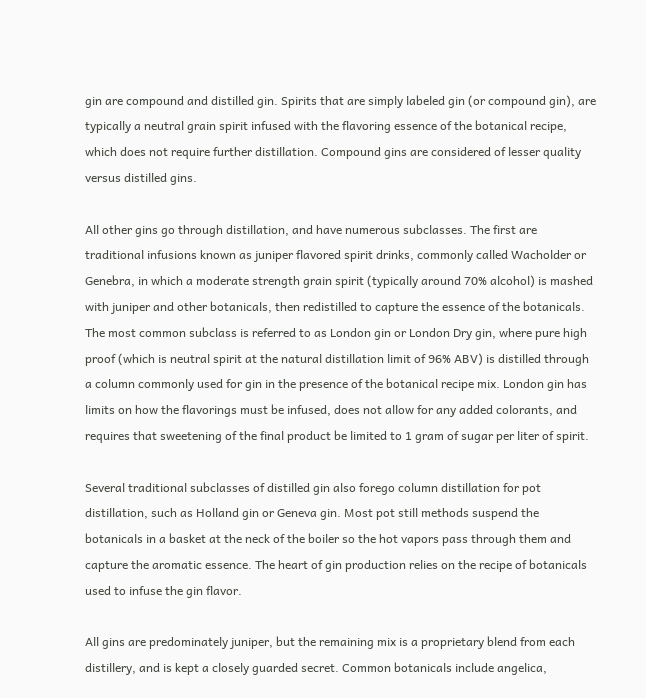gin are compound and distilled gin. Spirits that are simply labeled gin (or compound gin), are typically a neutral grain spirit infused with the flavoring essence of the botanical recipe, which does not require further distillation. Compound gins are considered of lesser quality versus distilled gins.

All other gins go through distillation, and have numerous subclasses. The first are traditional infusions known as juniper flavored spirit drinks, commonly called Wacholder or Genebra, in which a moderate strength grain spirit (typically around 70% alcohol) is mashed with juniper and other botanicals, then redistilled to capture the essence of the botanicals. The most common subclass is referred to as London gin or London Dry gin, where pure high proof (which is neutral spirit at the natural distillation limit of 96% ABV) is distilled through a column commonly used for gin in the presence of the botanical recipe mix. London gin has limits on how the flavorings must be infused, does not allow for any added colorants, and requires that sweetening of the final product be limited to 1 gram of sugar per liter of spirit.

Several traditional subclasses of distilled gin also forego column distillation for pot distillation, such as Holland gin or Geneva gin. Most pot still methods suspend the botanicals in a basket at the neck of the boiler so the hot vapors pass through them and capture the aromatic essence. The heart of gin production relies on the recipe of botanicals used to infuse the gin flavor.

All gins are predominately juniper, but the remaining mix is a proprietary blend from each  distillery, and is kept a closely guarded secret. Common botanicals include angelica,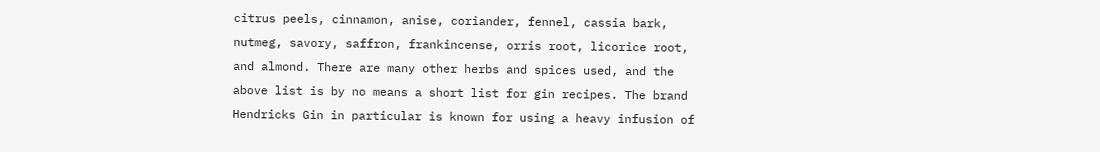citrus peels, cinnamon, anise, coriander, fennel, cassia bark, nutmeg, savory, saffron, frankincense, orris root, licorice root, and almond. There are many other herbs and spices used, and the above list is by no means a short list for gin recipes. The brand Hendricks Gin in particular is known for using a heavy infusion of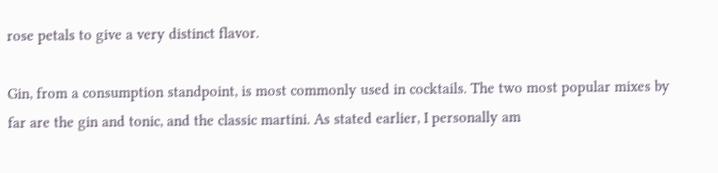rose petals to give a very distinct flavor.

Gin, from a consumption standpoint, is most commonly used in cocktails. The two most popular mixes by far are the gin and tonic, and the classic martini. As stated earlier, I personally am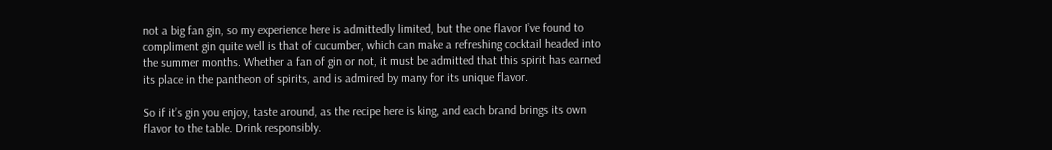not a big fan gin, so my experience here is admittedly limited, but the one flavor I’ve found to compliment gin quite well is that of cucumber, which can make a refreshing cocktail headed into the summer months. Whether a fan of gin or not, it must be admitted that this spirit has earned its place in the pantheon of spirits, and is admired by many for its unique flavor.

So if it’s gin you enjoy, taste around, as the recipe here is king, and each brand brings its own flavor to the table. Drink responsibly.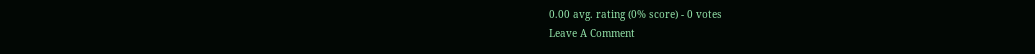0.00 avg. rating (0% score) - 0 votes
Leave A Comment